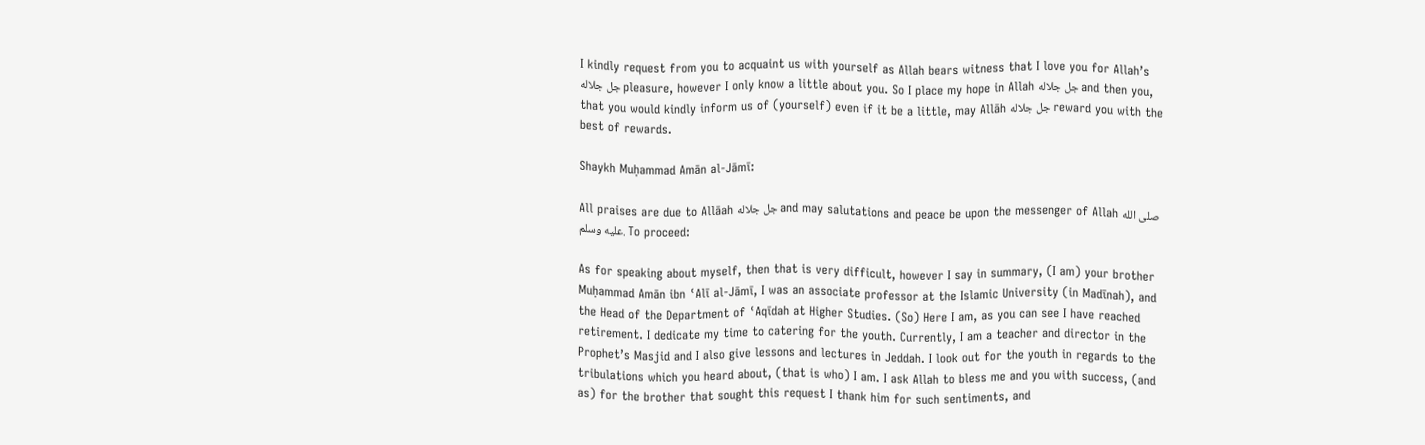I kindly request from you to acquaint us with yourself as Allah bears witness that I love you for Allah’s جل جلاله pleasure, however I only know a little about you. So I place my hope in Allah جل جلاله and then you, that you would kindly inform us of (yourself) even if it be a little, may Allāh جل جلاله reward you with the best of rewards.

Shaykh Muḥammad Amān al-Jāmī:

All praises are due to Allāah جل جلاله and may salutations and peace be upon the messenger of Allah صلى الله عليه وسلم. To proceed:

As for speaking about myself, then that is very difficult, however I say in summary, (I am) your brother Muḥammad Amān ibn ʿAlī al-Jāmī, I was an associate professor at the Islamic University (in Madīnah), and the Head of the Department of ʿAqīdah at Higher Studies. (So) Here I am, as you can see I have reached retirement. I dedicate my time to catering for the youth. Currently, I am a teacher and director in the Prophet’s Masjid and I also give lessons and lectures in Jeddah. I look out for the youth in regards to the tribulations which you heard about, (that is who) I am. I ask Allah to bless me and you with success, (and as) for the brother that sought this request I thank him for such sentiments, and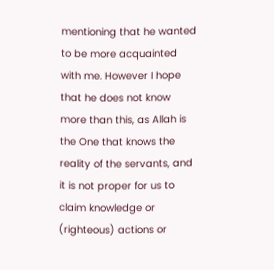mentioning that he wanted to be more acquainted with me. However I hope that he does not know more than this, as Allah is the One that knows the reality of the servants, and it is not proper for us to claim knowledge or (righteous) actions or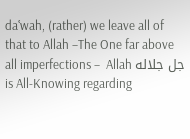daʿwah, (rather) we leave all of that to Allah –The One far above all imperfections –  Allah جل جلاله is All-Knowing regarding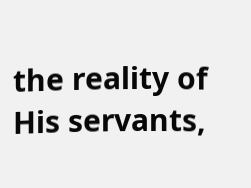the reality of His servants,